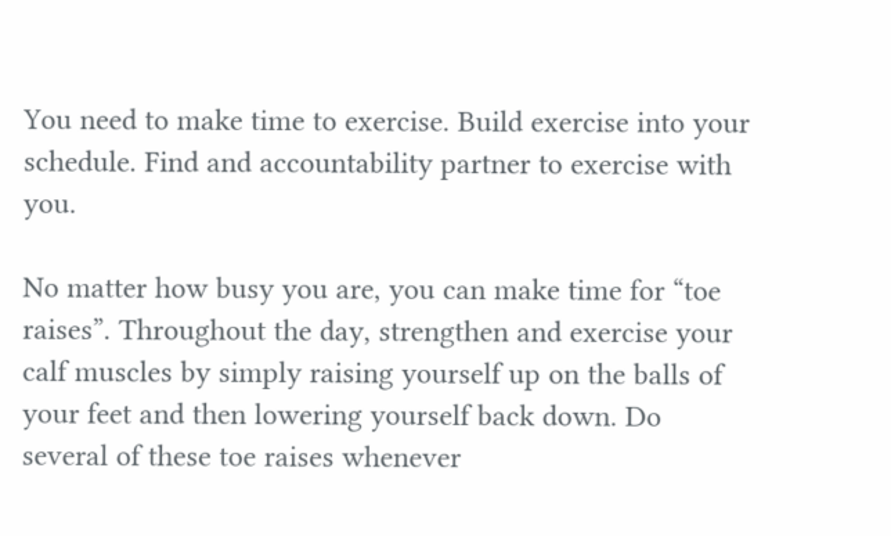You need to make time to exercise. Build exercise into your schedule. Find and accountability partner to exercise with you.

No matter how busy you are, you can make time for “toe raises”. Throughout the day, strengthen and exercise your calf muscles by simply raising yourself up on the balls of your feet and then lowering yourself back down. Do several of these toe raises whenever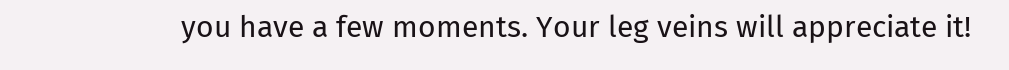you have a few moments. Your leg veins will appreciate it!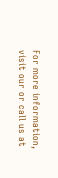For more information, visit our or call us at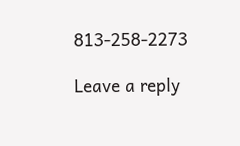813-258-2273

Leave a reply